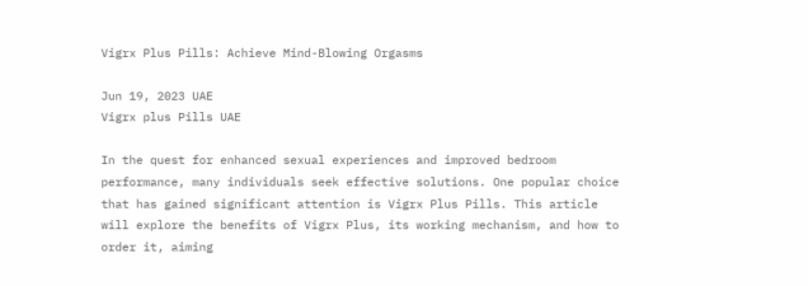Vigrx Plus Pills: Achieve Mind-Blowing Orgasms

Jun 19, 2023 UAE
Vigrx plus Pills UAE

In the quest for enhanced sexual experiences and improved bedroom performance, many individuals seek effective solutions. One popular choice that has gained significant attention is Vigrx Plus Pills. This article will explore the benefits of Vigrx Plus, its working mechanism, and how to order it, aiming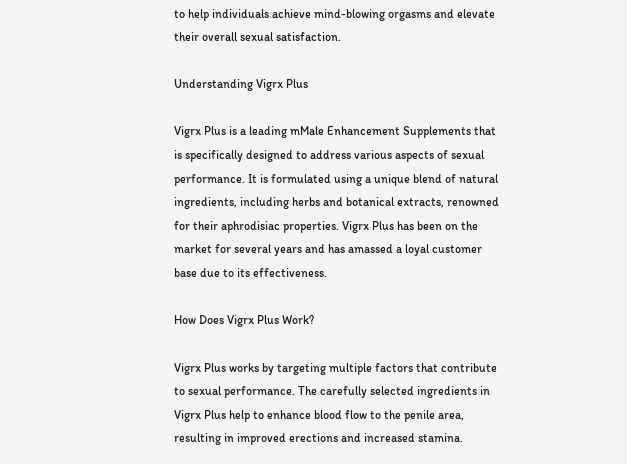to help individuals achieve mind-blowing orgasms and elevate their overall sexual satisfaction.

Understanding Vigrx Plus

Vigrx Plus is a leading mMale Enhancement Supplements that is specifically designed to address various aspects of sexual performance. It is formulated using a unique blend of natural ingredients, including herbs and botanical extracts, renowned for their aphrodisiac properties. Vigrx Plus has been on the market for several years and has amassed a loyal customer base due to its effectiveness.

How Does Vigrx Plus Work?

Vigrx Plus works by targeting multiple factors that contribute to sexual performance. The carefully selected ingredients in Vigrx Plus help to enhance blood flow to the penile area, resulting in improved erections and increased stamina.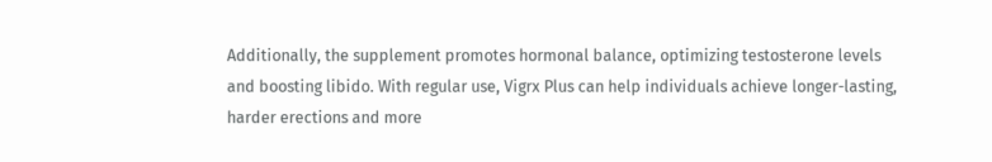Additionally, the supplement promotes hormonal balance, optimizing testosterone levels and boosting libido. With regular use, Vigrx Plus can help individuals achieve longer-lasting, harder erections and more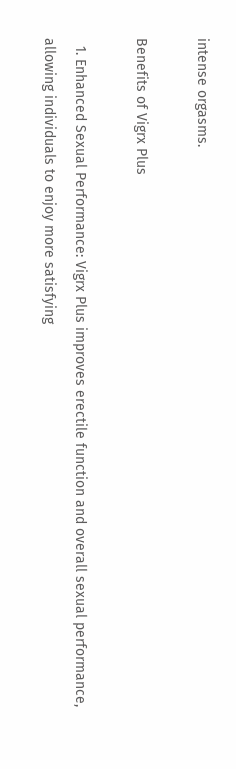intense orgasms.

Benefits of Vigrx Plus

  1. Enhanced Sexual Performance: Vigrx Plus improves erectile function and overall sexual performance, allowing individuals to enjoy more satisfying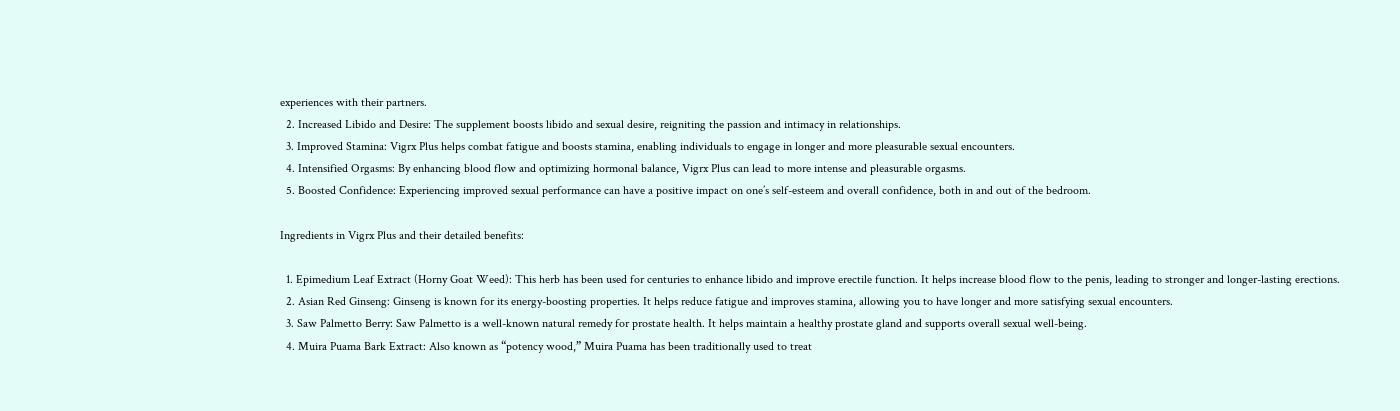experiences with their partners.
  2. Increased Libido and Desire: The supplement boosts libido and sexual desire, reigniting the passion and intimacy in relationships.
  3. Improved Stamina: Vigrx Plus helps combat fatigue and boosts stamina, enabling individuals to engage in longer and more pleasurable sexual encounters.
  4. Intensified Orgasms: By enhancing blood flow and optimizing hormonal balance, Vigrx Plus can lead to more intense and pleasurable orgasms.
  5. Boosted Confidence: Experiencing improved sexual performance can have a positive impact on one’s self-esteem and overall confidence, both in and out of the bedroom.

Ingredients in Vigrx Plus and their detailed benefits:

  1. Epimedium Leaf Extract (Horny Goat Weed): This herb has been used for centuries to enhance libido and improve erectile function. It helps increase blood flow to the penis, leading to stronger and longer-lasting erections.
  2. Asian Red Ginseng: Ginseng is known for its energy-boosting properties. It helps reduce fatigue and improves stamina, allowing you to have longer and more satisfying sexual encounters.
  3. Saw Palmetto Berry: Saw Palmetto is a well-known natural remedy for prostate health. It helps maintain a healthy prostate gland and supports overall sexual well-being.
  4. Muira Puama Bark Extract: Also known as “potency wood,” Muira Puama has been traditionally used to treat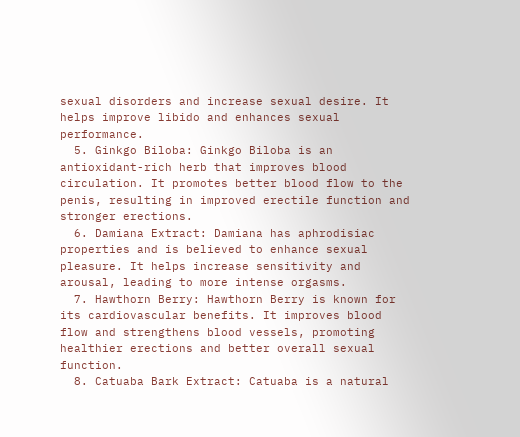sexual disorders and increase sexual desire. It helps improve libido and enhances sexual performance.
  5. Ginkgo Biloba: Ginkgo Biloba is an antioxidant-rich herb that improves blood circulation. It promotes better blood flow to the penis, resulting in improved erectile function and stronger erections.
  6. Damiana Extract: Damiana has aphrodisiac properties and is believed to enhance sexual pleasure. It helps increase sensitivity and arousal, leading to more intense orgasms.
  7. Hawthorn Berry: Hawthorn Berry is known for its cardiovascular benefits. It improves blood flow and strengthens blood vessels, promoting healthier erections and better overall sexual function.
  8. Catuaba Bark Extract: Catuaba is a natural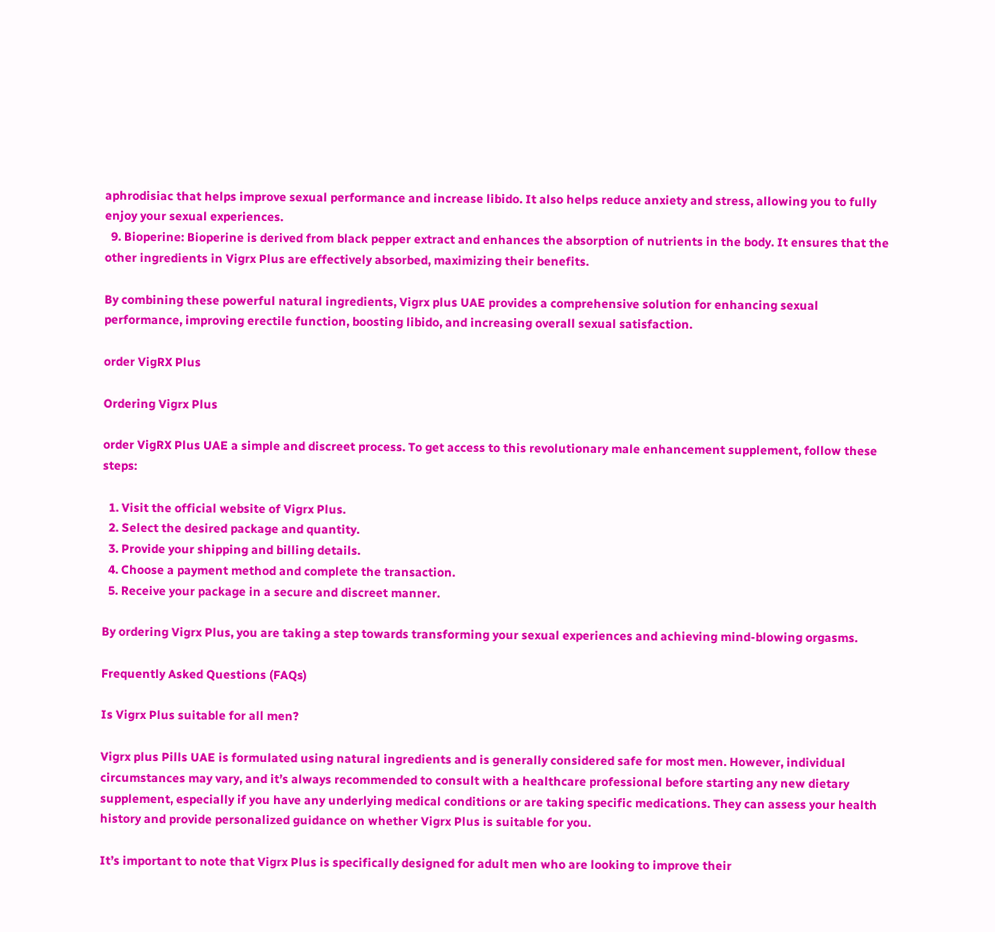aphrodisiac that helps improve sexual performance and increase libido. It also helps reduce anxiety and stress, allowing you to fully enjoy your sexual experiences.
  9. Bioperine: Bioperine is derived from black pepper extract and enhances the absorption of nutrients in the body. It ensures that the other ingredients in Vigrx Plus are effectively absorbed, maximizing their benefits.

By combining these powerful natural ingredients, Vigrx plus UAE provides a comprehensive solution for enhancing sexual performance, improving erectile function, boosting libido, and increasing overall sexual satisfaction.

order VigRX Plus

Ordering Vigrx Plus

order VigRX Plus UAE a simple and discreet process. To get access to this revolutionary male enhancement supplement, follow these steps:

  1. Visit the official website of Vigrx Plus.
  2. Select the desired package and quantity.
  3. Provide your shipping and billing details.
  4. Choose a payment method and complete the transaction.
  5. Receive your package in a secure and discreet manner.

By ordering Vigrx Plus, you are taking a step towards transforming your sexual experiences and achieving mind-blowing orgasms.

Frequently Asked Questions (FAQs)

Is Vigrx Plus suitable for all men?

Vigrx plus Pills UAE is formulated using natural ingredients and is generally considered safe for most men. However, individual circumstances may vary, and it’s always recommended to consult with a healthcare professional before starting any new dietary supplement, especially if you have any underlying medical conditions or are taking specific medications. They can assess your health history and provide personalized guidance on whether Vigrx Plus is suitable for you.

It’s important to note that Vigrx Plus is specifically designed for adult men who are looking to improve their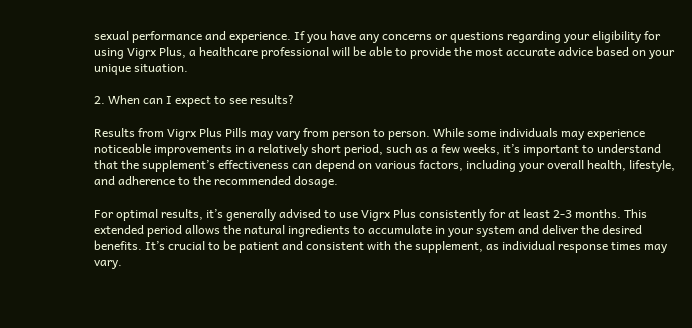sexual performance and experience. If you have any concerns or questions regarding your eligibility for using Vigrx Plus, a healthcare professional will be able to provide the most accurate advice based on your unique situation.

2. When can I expect to see results?

Results from Vigrx Plus Pills may vary from person to person. While some individuals may experience noticeable improvements in a relatively short period, such as a few weeks, it’s important to understand that the supplement’s effectiveness can depend on various factors, including your overall health, lifestyle, and adherence to the recommended dosage.

For optimal results, it’s generally advised to use Vigrx Plus consistently for at least 2-3 months. This extended period allows the natural ingredients to accumulate in your system and deliver the desired benefits. It’s crucial to be patient and consistent with the supplement, as individual response times may vary.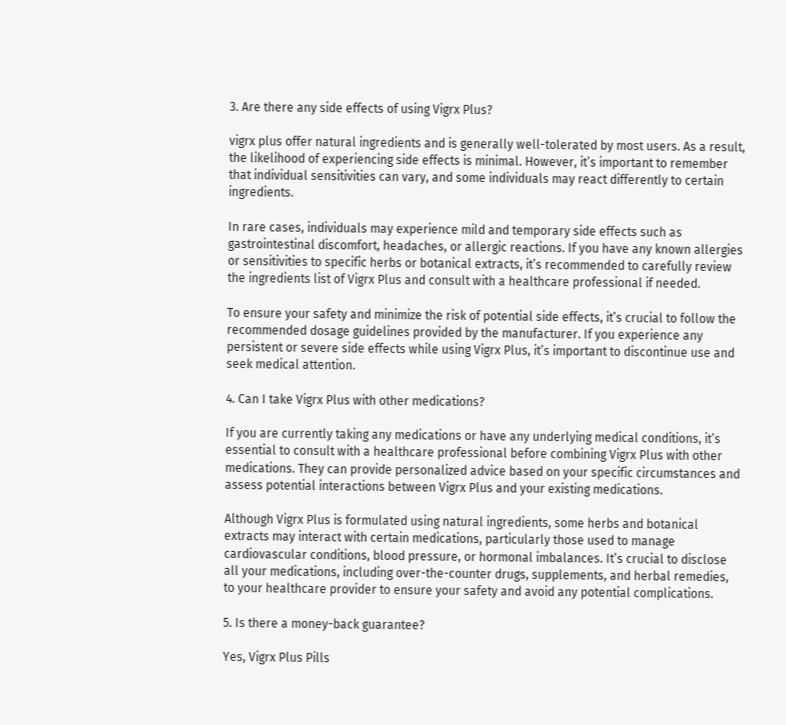3. Are there any side effects of using Vigrx Plus?

vigrx plus offer natural ingredients and is generally well-tolerated by most users. As a result, the likelihood of experiencing side effects is minimal. However, it’s important to remember that individual sensitivities can vary, and some individuals may react differently to certain ingredients.

In rare cases, individuals may experience mild and temporary side effects such as gastrointestinal discomfort, headaches, or allergic reactions. If you have any known allergies or sensitivities to specific herbs or botanical extracts, it’s recommended to carefully review the ingredients list of Vigrx Plus and consult with a healthcare professional if needed.

To ensure your safety and minimize the risk of potential side effects, it’s crucial to follow the recommended dosage guidelines provided by the manufacturer. If you experience any persistent or severe side effects while using Vigrx Plus, it’s important to discontinue use and seek medical attention.

4. Can I take Vigrx Plus with other medications?

If you are currently taking any medications or have any underlying medical conditions, it’s essential to consult with a healthcare professional before combining Vigrx Plus with other medications. They can provide personalized advice based on your specific circumstances and assess potential interactions between Vigrx Plus and your existing medications.

Although Vigrx Plus is formulated using natural ingredients, some herbs and botanical extracts may interact with certain medications, particularly those used to manage cardiovascular conditions, blood pressure, or hormonal imbalances. It’s crucial to disclose all your medications, including over-the-counter drugs, supplements, and herbal remedies, to your healthcare provider to ensure your safety and avoid any potential complications.

5. Is there a money-back guarantee?

Yes, Vigrx Plus Pills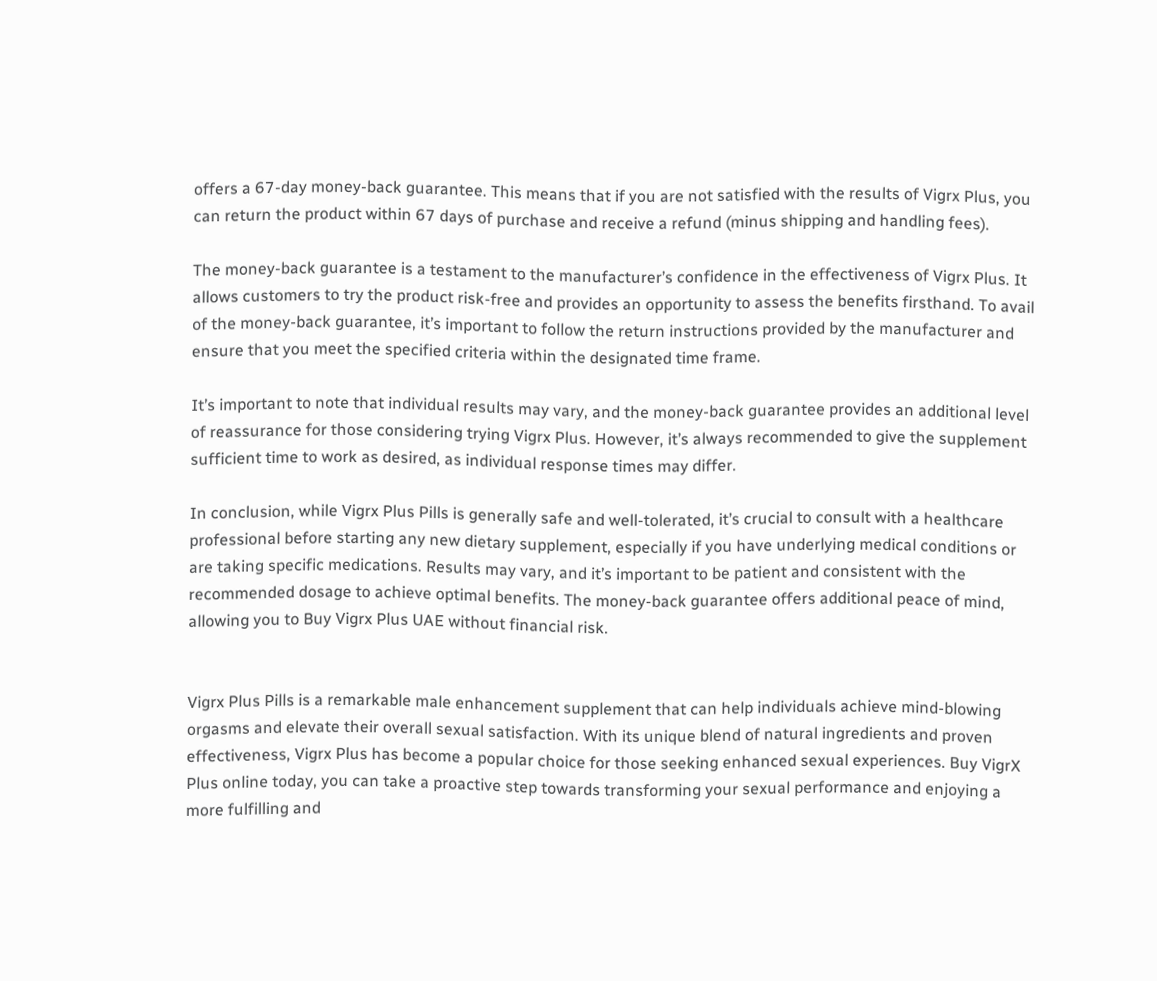offers a 67-day money-back guarantee. This means that if you are not satisfied with the results of Vigrx Plus, you can return the product within 67 days of purchase and receive a refund (minus shipping and handling fees).

The money-back guarantee is a testament to the manufacturer’s confidence in the effectiveness of Vigrx Plus. It allows customers to try the product risk-free and provides an opportunity to assess the benefits firsthand. To avail of the money-back guarantee, it’s important to follow the return instructions provided by the manufacturer and ensure that you meet the specified criteria within the designated time frame.

It’s important to note that individual results may vary, and the money-back guarantee provides an additional level of reassurance for those considering trying Vigrx Plus. However, it’s always recommended to give the supplement sufficient time to work as desired, as individual response times may differ.

In conclusion, while Vigrx Plus Pills is generally safe and well-tolerated, it’s crucial to consult with a healthcare professional before starting any new dietary supplement, especially if you have underlying medical conditions or are taking specific medications. Results may vary, and it’s important to be patient and consistent with the recommended dosage to achieve optimal benefits. The money-back guarantee offers additional peace of mind, allowing you to Buy Vigrx Plus UAE without financial risk.


Vigrx Plus Pills is a remarkable male enhancement supplement that can help individuals achieve mind-blowing orgasms and elevate their overall sexual satisfaction. With its unique blend of natural ingredients and proven effectiveness, Vigrx Plus has become a popular choice for those seeking enhanced sexual experiences. Buy VigrX Plus online today, you can take a proactive step towards transforming your sexual performance and enjoying a more fulfilling and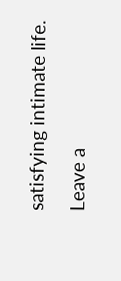satisfying intimate life.

Leave a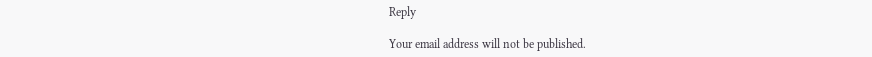Reply

Your email address will not be published.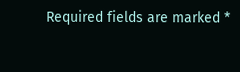Required fields are marked *